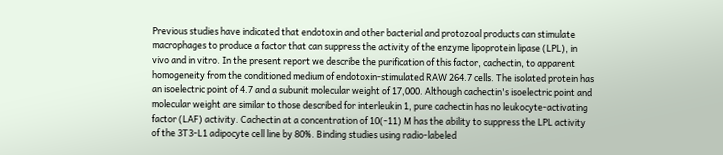Previous studies have indicated that endotoxin and other bacterial and protozoal products can stimulate macrophages to produce a factor that can suppress the activity of the enzyme lipoprotein lipase (LPL), in vivo and in vitro. In the present report we describe the purification of this factor, cachectin, to apparent homogeneity from the conditioned medium of endotoxin-stimulated RAW 264.7 cells. The isolated protein has an isoelectric point of 4.7 and a subunit molecular weight of 17,000. Although cachectin's isoelectric point and molecular weight are similar to those described for interleukin 1, pure cachectin has no leukocyte-activating factor (LAF) activity. Cachectin at a concentration of 10(-11) M has the ability to suppress the LPL activity of the 3T3-L1 adipocyte cell line by 80%. Binding studies using radio-labeled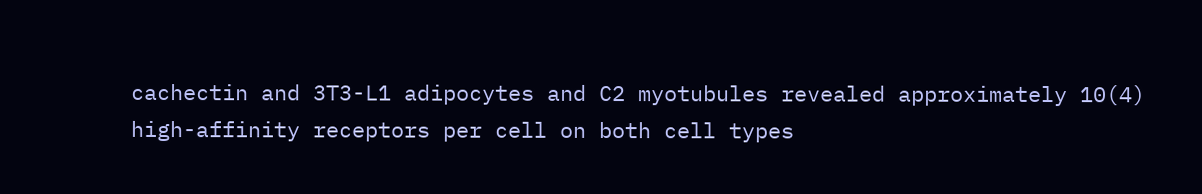cachectin and 3T3-L1 adipocytes and C2 myotubules revealed approximately 10(4) high-affinity receptors per cell on both cell types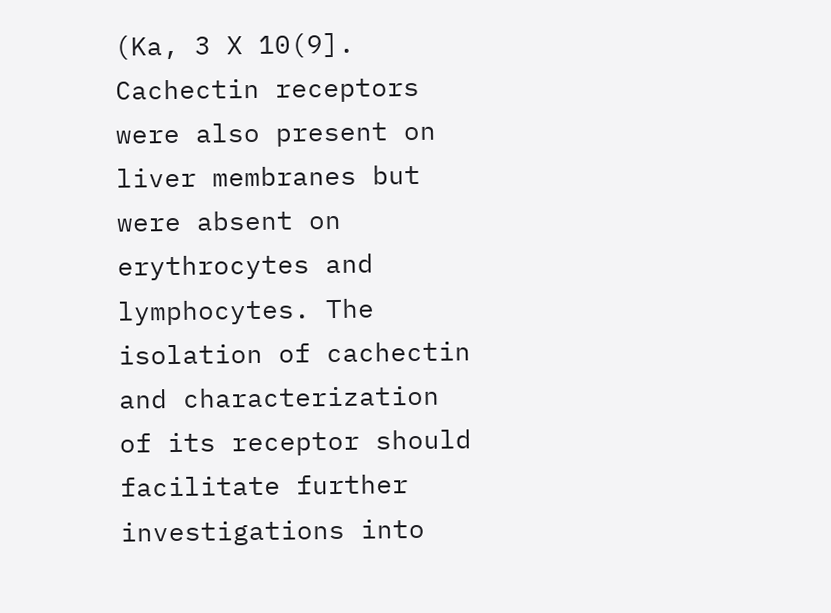(Ka, 3 X 10(9]. Cachectin receptors were also present on liver membranes but were absent on erythrocytes and lymphocytes. The isolation of cachectin and characterization of its receptor should facilitate further investigations into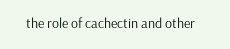the role of cachectin and other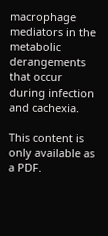macrophage mediators in the metabolic derangements that occur during infection and cachexia.

This content is only available as a PDF.